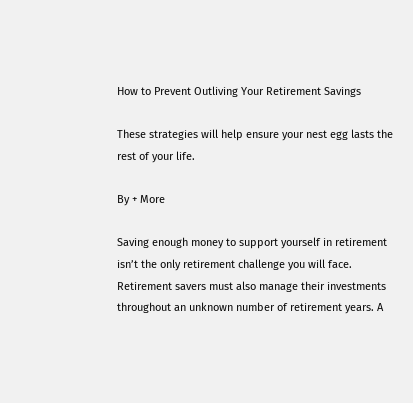How to Prevent Outliving Your Retirement Savings

These strategies will help ensure your nest egg lasts the rest of your life.

By + More

Saving enough money to support yourself in retirement isn’t the only retirement challenge you will face. Retirement savers must also manage their investments throughout an unknown number of retirement years. A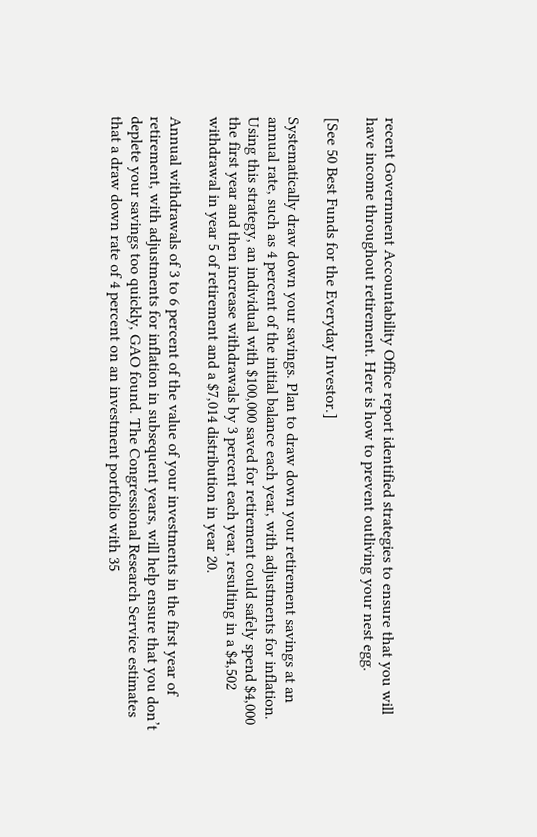recent Government Accountability Office report identified strategies to ensure that you will have income throughout retirement. Here is how to prevent outliving your nest egg.

[See 50 Best Funds for the Everyday Investor.]

Systematically draw down your savings. Plan to draw down your retirement savings at an annual rate, such as 4 percent of the initial balance each year, with adjustments for inflation. Using this strategy, an individual with $100,000 saved for retirement could safely spend $4,000 the first year and then increase withdrawals by 3 percent each year, resulting in a $4,502 withdrawal in year 5 of retirement and a $7,014 distribution in year 20.

Annual withdrawals of 3 to 6 percent of the value of your investments in the first year of retirement, with adjustments for inflation in subsequent years, will help ensure that you don’t deplete your savings too quickly, GAO found. The Congressional Research Service estimates that a draw down rate of 4 percent on an investment portfolio with 35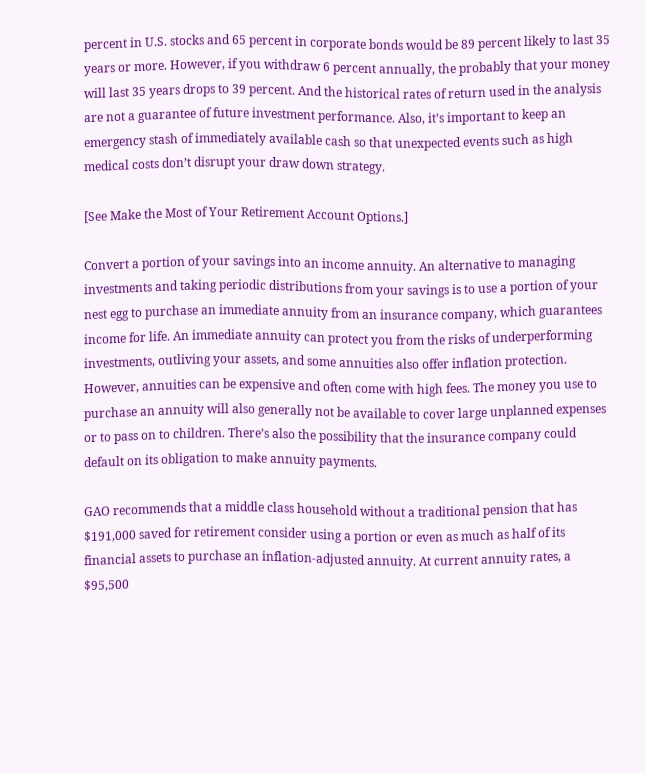percent in U.S. stocks and 65 percent in corporate bonds would be 89 percent likely to last 35 years or more. However, if you withdraw 6 percent annually, the probably that your money will last 35 years drops to 39 percent. And the historical rates of return used in the analysis are not a guarantee of future investment performance. Also, it’s important to keep an emergency stash of immediately available cash so that unexpected events such as high medical costs don’t disrupt your draw down strategy.

[See Make the Most of Your Retirement Account Options.]

Convert a portion of your savings into an income annuity. An alternative to managing investments and taking periodic distributions from your savings is to use a portion of your nest egg to purchase an immediate annuity from an insurance company, which guarantees income for life. An immediate annuity can protect you from the risks of underperforming investments, outliving your assets, and some annuities also offer inflation protection. However, annuities can be expensive and often come with high fees. The money you use to purchase an annuity will also generally not be available to cover large unplanned expenses or to pass on to children. There’s also the possibility that the insurance company could default on its obligation to make annuity payments.

GAO recommends that a middle class household without a traditional pension that has $191,000 saved for retirement consider using a portion or even as much as half of its financial assets to purchase an inflation-adjusted annuity. At current annuity rates, a $95,500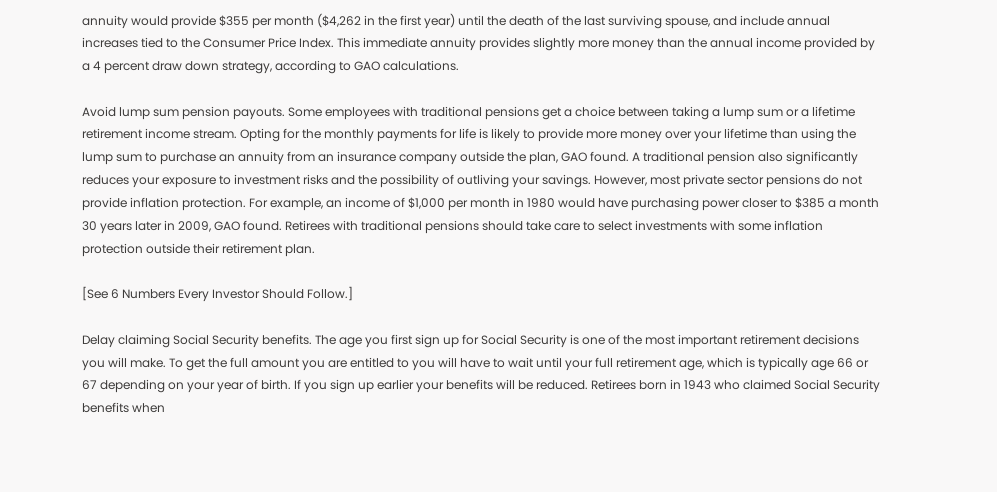annuity would provide $355 per month ($4,262 in the first year) until the death of the last surviving spouse, and include annual increases tied to the Consumer Price Index. This immediate annuity provides slightly more money than the annual income provided by a 4 percent draw down strategy, according to GAO calculations.

Avoid lump sum pension payouts. Some employees with traditional pensions get a choice between taking a lump sum or a lifetime retirement income stream. Opting for the monthly payments for life is likely to provide more money over your lifetime than using the lump sum to purchase an annuity from an insurance company outside the plan, GAO found. A traditional pension also significantly reduces your exposure to investment risks and the possibility of outliving your savings. However, most private sector pensions do not provide inflation protection. For example, an income of $1,000 per month in 1980 would have purchasing power closer to $385 a month 30 years later in 2009, GAO found. Retirees with traditional pensions should take care to select investments with some inflation protection outside their retirement plan.

[See 6 Numbers Every Investor Should Follow.]

Delay claiming Social Security benefits. The age you first sign up for Social Security is one of the most important retirement decisions you will make. To get the full amount you are entitled to you will have to wait until your full retirement age, which is typically age 66 or 67 depending on your year of birth. If you sign up earlier your benefits will be reduced. Retirees born in 1943 who claimed Social Security benefits when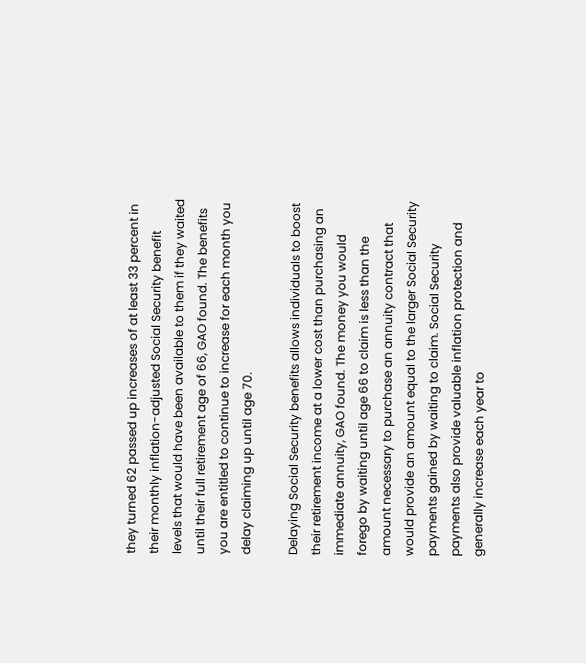they turned 62 passed up increases of at least 33 percent in their monthly inflation-adjusted Social Security benefit levels that would have been available to them if they waited until their full retirement age of 66, GAO found. The benefits you are entitled to continue to increase for each month you delay claiming up until age 70.

Delaying Social Security benefits allows individuals to boost their retirement income at a lower cost than purchasing an immediate annuity, GAO found. The money you would forego by waiting until age 66 to claim is less than the amount necessary to purchase an annuity contract that would provide an amount equal to the larger Social Security payments gained by waiting to claim. Social Security payments also provide valuable inflation protection and generally increase each year to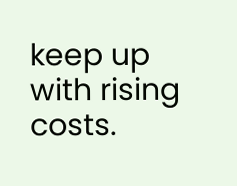keep up with rising costs.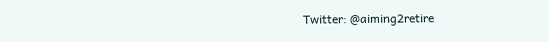Twitter: @aiming2retire